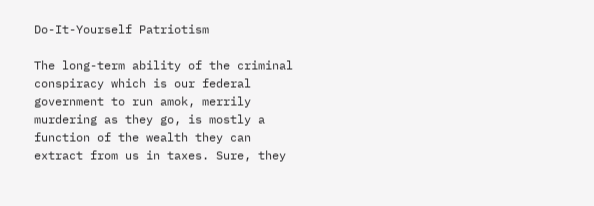Do-It-Yourself Patriotism

The long-term ability of the criminal conspiracy which is our federal government to run amok, merrily murdering as they go, is mostly a function of the wealth they can extract from us in taxes. Sure, they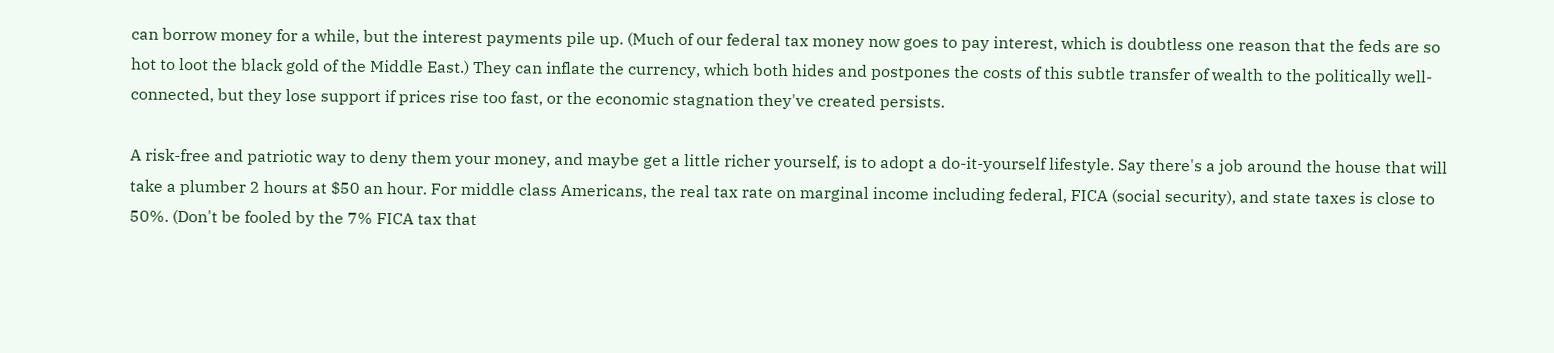can borrow money for a while, but the interest payments pile up. (Much of our federal tax money now goes to pay interest, which is doubtless one reason that the feds are so hot to loot the black gold of the Middle East.) They can inflate the currency, which both hides and postpones the costs of this subtle transfer of wealth to the politically well-connected, but they lose support if prices rise too fast, or the economic stagnation they've created persists.

A risk-free and patriotic way to deny them your money, and maybe get a little richer yourself, is to adopt a do-it-yourself lifestyle. Say there's a job around the house that will take a plumber 2 hours at $50 an hour. For middle class Americans, the real tax rate on marginal income including federal, FICA (social security), and state taxes is close to 50%. (Don't be fooled by the 7% FICA tax that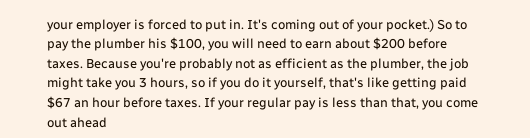your employer is forced to put in. It's coming out of your pocket.) So to pay the plumber his $100, you will need to earn about $200 before taxes. Because you're probably not as efficient as the plumber, the job might take you 3 hours, so if you do it yourself, that's like getting paid $67 an hour before taxes. If your regular pay is less than that, you come out ahead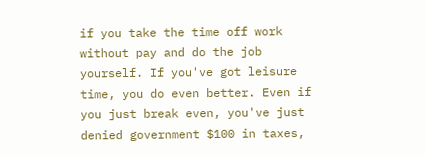if you take the time off work without pay and do the job yourself. If you've got leisure time, you do even better. Even if you just break even, you've just denied government $100 in taxes,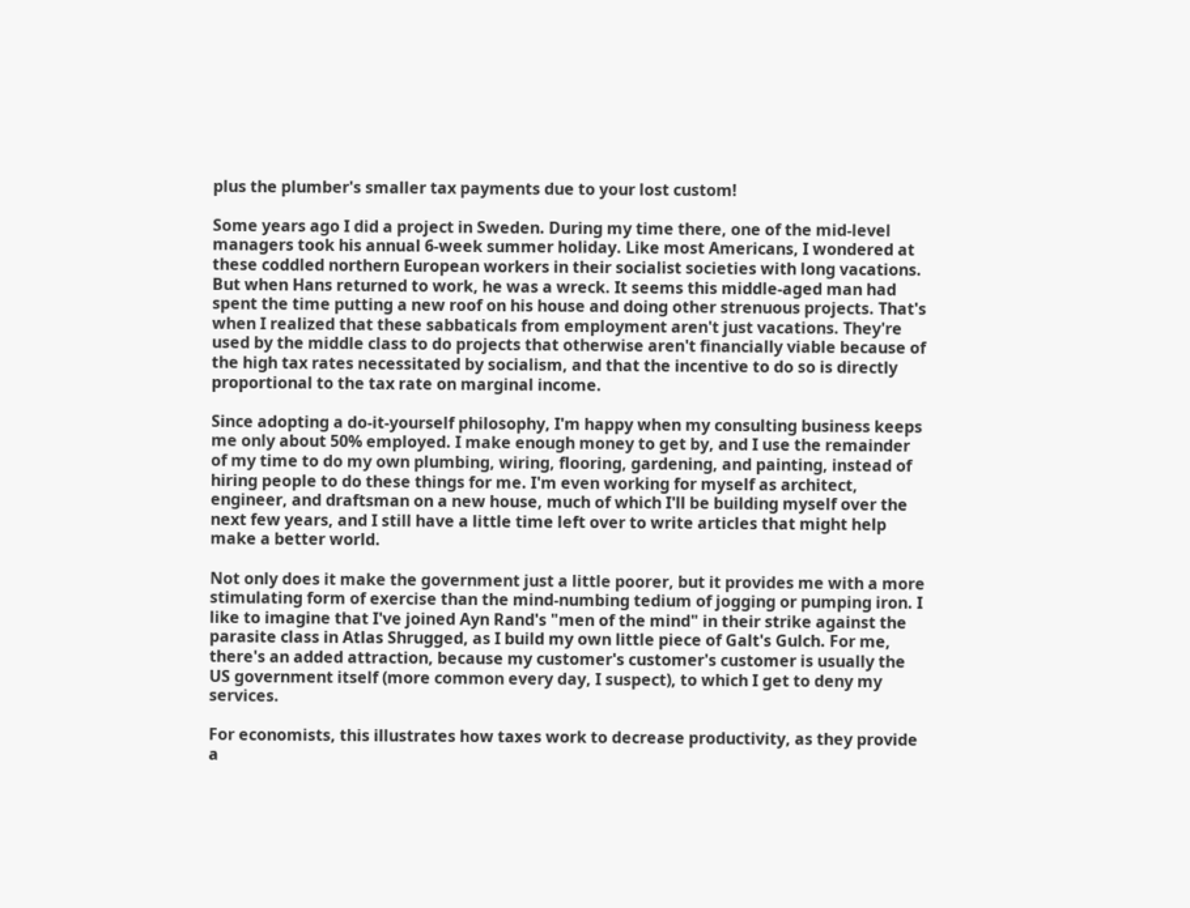plus the plumber's smaller tax payments due to your lost custom!

Some years ago I did a project in Sweden. During my time there, one of the mid-level managers took his annual 6-week summer holiday. Like most Americans, I wondered at these coddled northern European workers in their socialist societies with long vacations. But when Hans returned to work, he was a wreck. It seems this middle-aged man had spent the time putting a new roof on his house and doing other strenuous projects. That's when I realized that these sabbaticals from employment aren't just vacations. They're used by the middle class to do projects that otherwise aren't financially viable because of the high tax rates necessitated by socialism, and that the incentive to do so is directly proportional to the tax rate on marginal income.

Since adopting a do-it-yourself philosophy, I'm happy when my consulting business keeps me only about 50% employed. I make enough money to get by, and I use the remainder of my time to do my own plumbing, wiring, flooring, gardening, and painting, instead of hiring people to do these things for me. I'm even working for myself as architect, engineer, and draftsman on a new house, much of which I'll be building myself over the next few years, and I still have a little time left over to write articles that might help make a better world.

Not only does it make the government just a little poorer, but it provides me with a more stimulating form of exercise than the mind-numbing tedium of jogging or pumping iron. I like to imagine that I've joined Ayn Rand's "men of the mind" in their strike against the parasite class in Atlas Shrugged, as I build my own little piece of Galt's Gulch. For me, there's an added attraction, because my customer's customer's customer is usually the US government itself (more common every day, I suspect), to which I get to deny my services.

For economists, this illustrates how taxes work to decrease productivity, as they provide a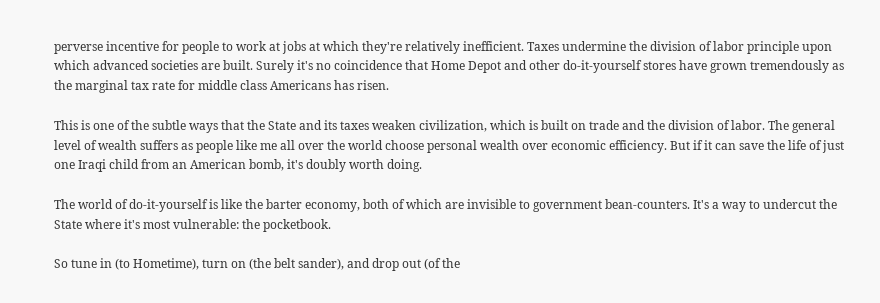perverse incentive for people to work at jobs at which they're relatively inefficient. Taxes undermine the division of labor principle upon which advanced societies are built. Surely it's no coincidence that Home Depot and other do-it-yourself stores have grown tremendously as the marginal tax rate for middle class Americans has risen.

This is one of the subtle ways that the State and its taxes weaken civilization, which is built on trade and the division of labor. The general level of wealth suffers as people like me all over the world choose personal wealth over economic efficiency. But if it can save the life of just one Iraqi child from an American bomb, it's doubly worth doing.

The world of do-it-yourself is like the barter economy, both of which are invisible to government bean-counters. It's a way to undercut the State where it's most vulnerable: the pocketbook.

So tune in (to Hometime), turn on (the belt sander), and drop out (of the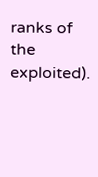ranks of the exploited).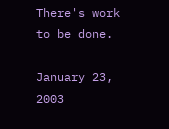There's work to be done.

January 23, 2003